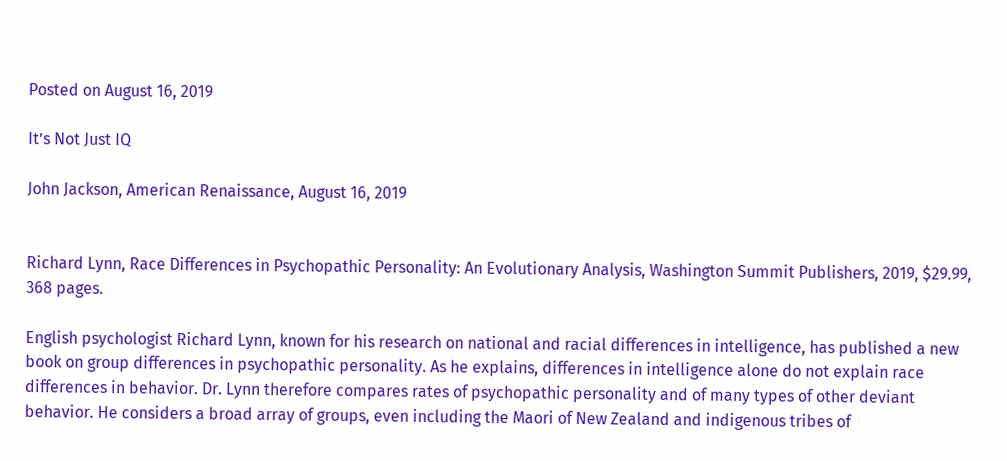Posted on August 16, 2019

It’s Not Just IQ

John Jackson, American Renaissance, August 16, 2019


Richard Lynn, Race Differences in Psychopathic Personality: An Evolutionary Analysis, Washington Summit Publishers, 2019, $29.99, 368 pages.

English psychologist Richard Lynn, known for his research on national and racial differences in intelligence, has published a new book on group differences in psychopathic personality. As he explains, differences in intelligence alone do not explain race differences in behavior. Dr. Lynn therefore compares rates of psychopathic personality and of many types of other deviant behavior. He considers a broad array of groups, even including the Maori of New Zealand and indigenous tribes of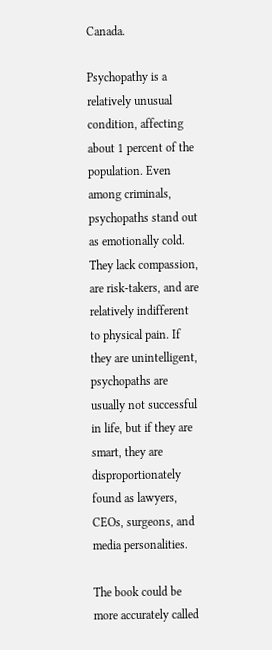Canada.

Psychopathy is a relatively unusual condition, affecting about 1 percent of the population. Even among criminals, psychopaths stand out as emotionally cold. They lack compassion, are risk-takers, and are relatively indifferent to physical pain. If they are unintelligent, psychopaths are usually not successful in life, but if they are smart, they are disproportionately found as lawyers, CEOs, surgeons, and media personalities.

The book could be more accurately called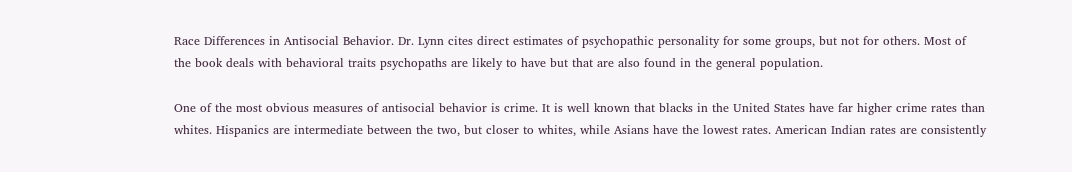Race Differences in Antisocial Behavior. Dr. Lynn cites direct estimates of psychopathic personality for some groups, but not for others. Most of the book deals with behavioral traits psychopaths are likely to have but that are also found in the general population.

One of the most obvious measures of antisocial behavior is crime. It is well known that blacks in the United States have far higher crime rates than whites. Hispanics are intermediate between the two, but closer to whites, while Asians have the lowest rates. American Indian rates are consistently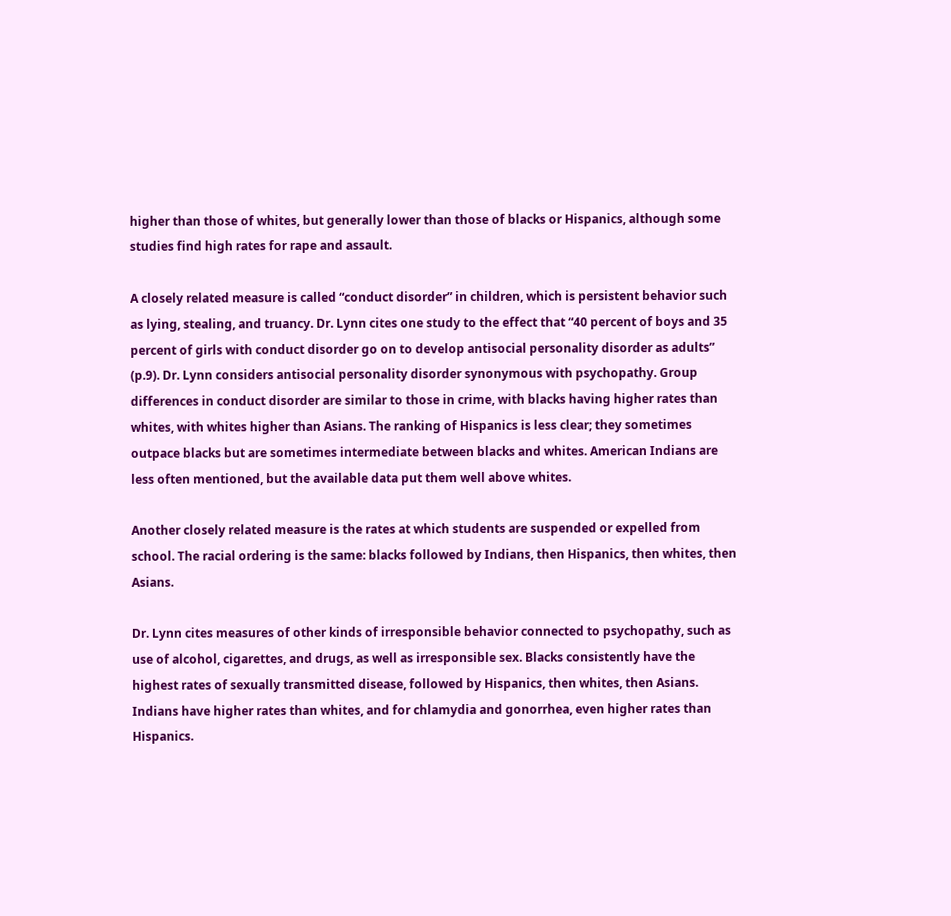higher than those of whites, but generally lower than those of blacks or Hispanics, although some studies find high rates for rape and assault.

A closely related measure is called “conduct disorder” in children, which is persistent behavior such as lying, stealing, and truancy. Dr. Lynn cites one study to the effect that “40 percent of boys and 35 percent of girls with conduct disorder go on to develop antisocial personality disorder as adults” (p.9). Dr. Lynn considers antisocial personality disorder synonymous with psychopathy. Group differences in conduct disorder are similar to those in crime, with blacks having higher rates than whites, with whites higher than Asians. The ranking of Hispanics is less clear; they sometimes outpace blacks but are sometimes intermediate between blacks and whites. American Indians are less often mentioned, but the available data put them well above whites.

Another closely related measure is the rates at which students are suspended or expelled from school. The racial ordering is the same: blacks followed by Indians, then Hispanics, then whites, then Asians.

Dr. Lynn cites measures of other kinds of irresponsible behavior connected to psychopathy, such as use of alcohol, cigarettes, and drugs, as well as irresponsible sex. Blacks consistently have the highest rates of sexually transmitted disease, followed by Hispanics, then whites, then Asians. Indians have higher rates than whites, and for chlamydia and gonorrhea, even higher rates than Hispanics.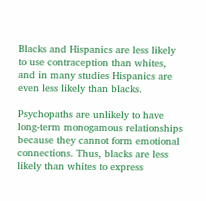Blacks and Hispanics are less likely to use contraception than whites, and in many studies Hispanics are even less likely than blacks.

Psychopaths are unlikely to have long-term monogamous relationships because they cannot form emotional connections. Thus, blacks are less likely than whites to express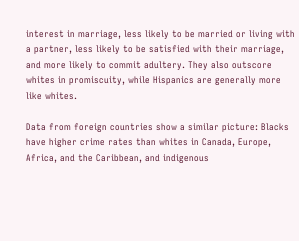interest in marriage, less likely to be married or living with a partner, less likely to be satisfied with their marriage, and more likely to commit adultery. They also outscore whites in promiscuity, while Hispanics are generally more like whites.

Data from foreign countries show a similar picture: Blacks have higher crime rates than whites in Canada, Europe, Africa, and the Caribbean, and indigenous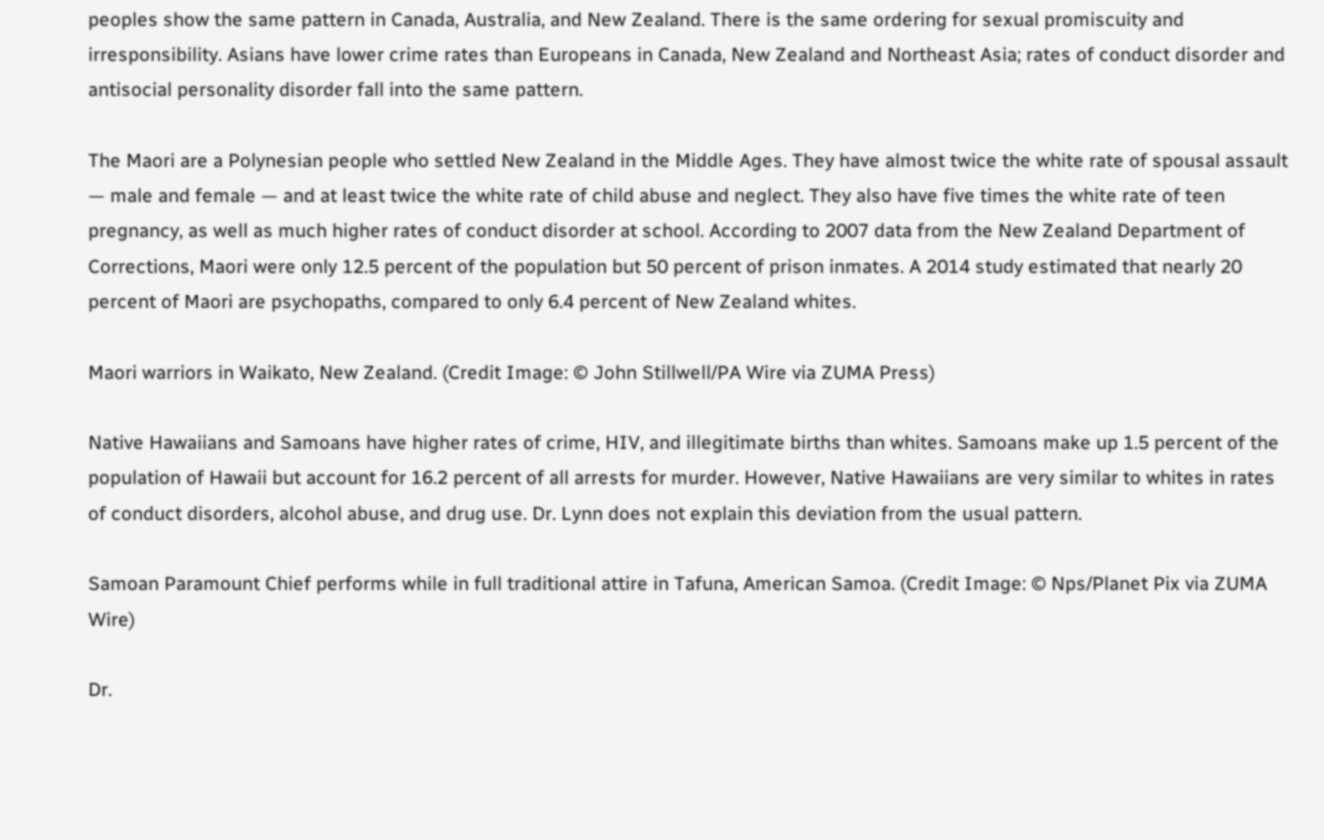peoples show the same pattern in Canada, Australia, and New Zealand. There is the same ordering for sexual promiscuity and irresponsibility. Asians have lower crime rates than Europeans in Canada, New Zealand and Northeast Asia; rates of conduct disorder and antisocial personality disorder fall into the same pattern.

The Maori are a Polynesian people who settled New Zealand in the Middle Ages. They have almost twice the white rate of spousal assault — male and female — and at least twice the white rate of child abuse and neglect. They also have five times the white rate of teen pregnancy, as well as much higher rates of conduct disorder at school. According to 2007 data from the New Zealand Department of Corrections, Maori were only 12.5 percent of the population but 50 percent of prison inmates. A 2014 study estimated that nearly 20 percent of Maori are psychopaths, compared to only 6.4 percent of New Zealand whites.

Maori warriors in Waikato, New Zealand. (Credit Image: © John Stillwell/PA Wire via ZUMA Press)

Native Hawaiians and Samoans have higher rates of crime, HIV, and illegitimate births than whites. Samoans make up 1.5 percent of the population of Hawaii but account for 16.2 percent of all arrests for murder. However, Native Hawaiians are very similar to whites in rates of conduct disorders, alcohol abuse, and drug use. Dr. Lynn does not explain this deviation from the usual pattern.

Samoan Paramount Chief performs while in full traditional attire in Tafuna, American Samoa. (Credit Image: © Nps/Planet Pix via ZUMA Wire)

Dr.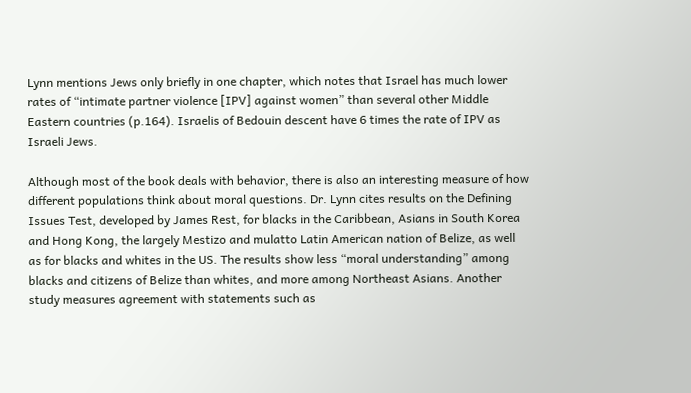Lynn mentions Jews only briefly in one chapter, which notes that Israel has much lower rates of “intimate partner violence [IPV] against women” than several other Middle Eastern countries (p.164). Israelis of Bedouin descent have 6 times the rate of IPV as Israeli Jews.

Although most of the book deals with behavior, there is also an interesting measure of how different populations think about moral questions. Dr. Lynn cites results on the Defining Issues Test, developed by James Rest, for blacks in the Caribbean, Asians in South Korea and Hong Kong, the largely Mestizo and mulatto Latin American nation of Belize, as well as for blacks and whites in the US. The results show less “moral understanding” among blacks and citizens of Belize than whites, and more among Northeast Asians. Another study measures agreement with statements such as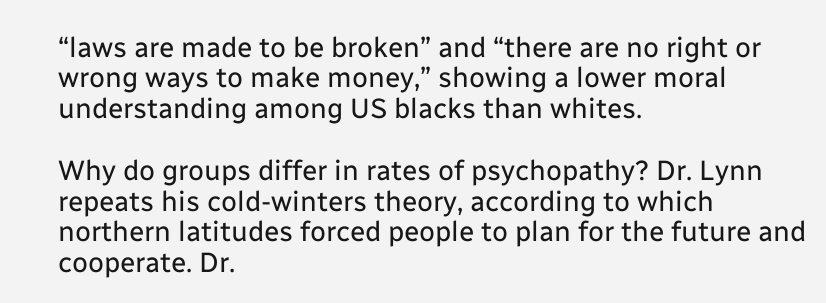“laws are made to be broken” and “there are no right or wrong ways to make money,” showing a lower moral understanding among US blacks than whites.

Why do groups differ in rates of psychopathy? Dr. Lynn repeats his cold-winters theory, according to which northern latitudes forced people to plan for the future and cooperate. Dr.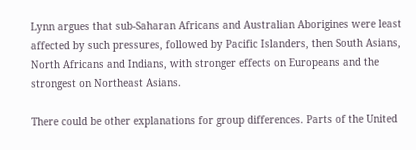Lynn argues that sub-Saharan Africans and Australian Aborigines were least affected by such pressures, followed by Pacific Islanders, then South Asians, North Africans and Indians, with stronger effects on Europeans and the strongest on Northeast Asians.

There could be other explanations for group differences. Parts of the United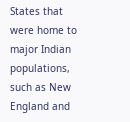States that were home to major Indian populations, such as New England and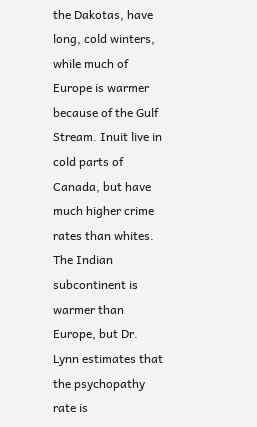the Dakotas, have long, cold winters, while much of Europe is warmer because of the Gulf Stream. Inuit live in cold parts of Canada, but have much higher crime rates than whites. The Indian subcontinent is warmer than Europe, but Dr. Lynn estimates that the psychopathy rate is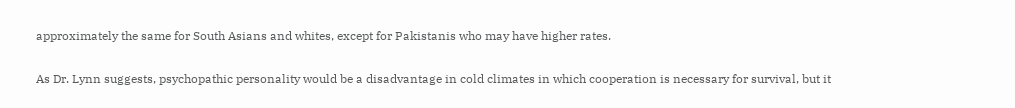approximately the same for South Asians and whites, except for Pakistanis who may have higher rates.

As Dr. Lynn suggests, psychopathic personality would be a disadvantage in cold climates in which cooperation is necessary for survival, but it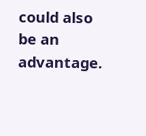could also be an advantage.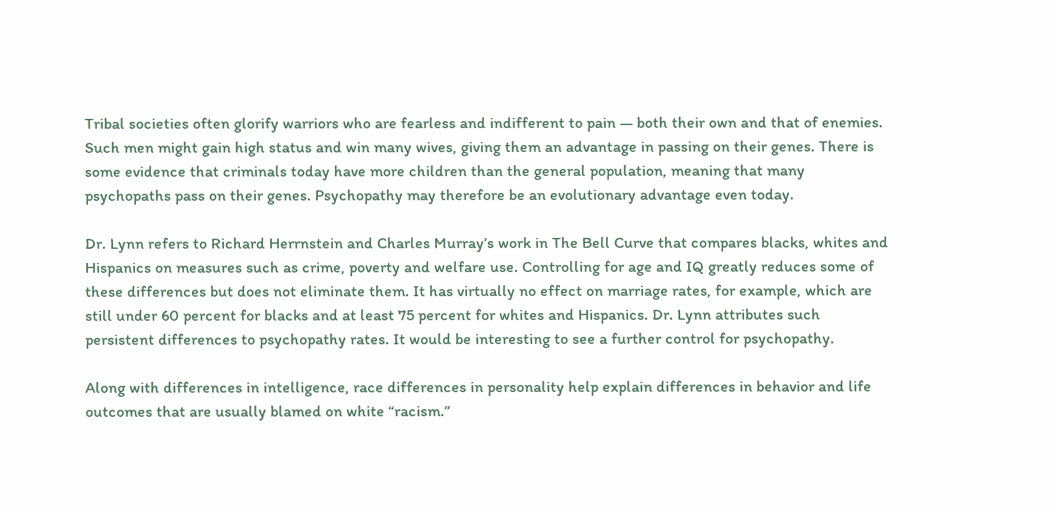Tribal societies often glorify warriors who are fearless and indifferent to pain — both their own and that of enemies. Such men might gain high status and win many wives, giving them an advantage in passing on their genes. There is some evidence that criminals today have more children than the general population, meaning that many psychopaths pass on their genes. Psychopathy may therefore be an evolutionary advantage even today.

Dr. Lynn refers to Richard Herrnstein and Charles Murray’s work in The Bell Curve that compares blacks, whites and Hispanics on measures such as crime, poverty and welfare use. Controlling for age and IQ greatly reduces some of these differences but does not eliminate them. It has virtually no effect on marriage rates, for example, which are still under 60 percent for blacks and at least 75 percent for whites and Hispanics. Dr. Lynn attributes such persistent differences to psychopathy rates. It would be interesting to see a further control for psychopathy.

Along with differences in intelligence, race differences in personality help explain differences in behavior and life outcomes that are usually blamed on white “racism.”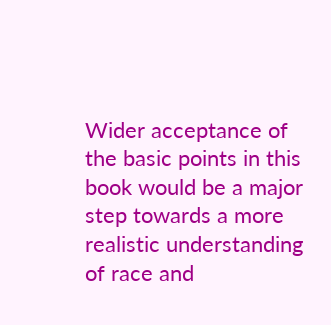Wider acceptance of the basic points in this book would be a major step towards a more realistic understanding of race and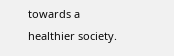towards a healthier society.